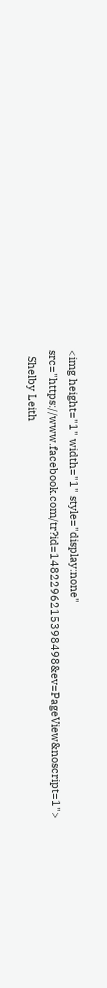<img height="1" width="1" style="display:none" src="https://www.facebook.com/tr?id=1482296215398498&ev=PageView&noscript=1">
  Shelby Leith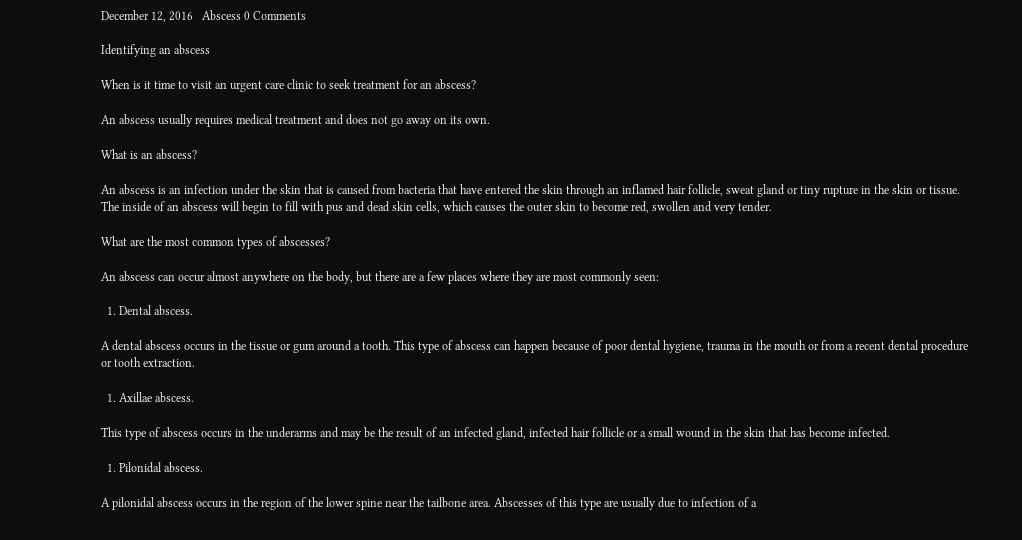December 12, 2016   Abscess 0 Comments

Identifying an abscess

When is it time to visit an urgent care clinic to seek treatment for an abscess?

An abscess usually requires medical treatment and does not go away on its own.

What is an abscess?

An abscess is an infection under the skin that is caused from bacteria that have entered the skin through an inflamed hair follicle, sweat gland or tiny rupture in the skin or tissue. The inside of an abscess will begin to fill with pus and dead skin cells, which causes the outer skin to become red, swollen and very tender.

What are the most common types of abscesses?

An abscess can occur almost anywhere on the body, but there are a few places where they are most commonly seen:

  1. Dental abscess.

A dental abscess occurs in the tissue or gum around a tooth. This type of abscess can happen because of poor dental hygiene, trauma in the mouth or from a recent dental procedure or tooth extraction.

  1. Axillae abscess.

This type of abscess occurs in the underarms and may be the result of an infected gland, infected hair follicle or a small wound in the skin that has become infected.

  1. Pilonidal abscess.

A pilonidal abscess occurs in the region of the lower spine near the tailbone area. Abscesses of this type are usually due to infection of a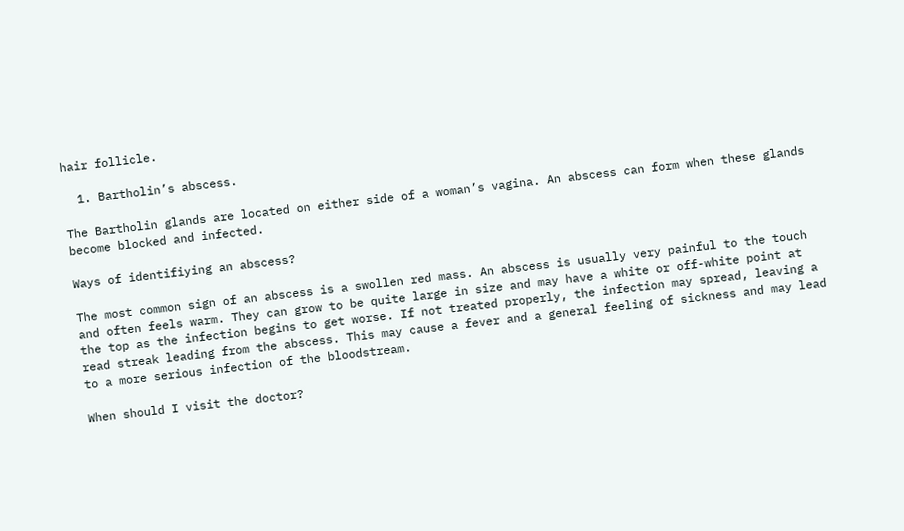hair follicle.

  1. Bartholin’s abscess.

The Bartholin glands are located on either side of a woman’s vagina. An abscess can form when these glands become blocked and infected.

Ways of identifiying an abscess?

The most common sign of an abscess is a swollen red mass. An abscess is usually very painful to the touch and often feels warm. They can grow to be quite large in size and may have a white or off-white point at the top as the infection begins to get worse. If not treated properly, the infection may spread, leaving a read streak leading from the abscess. This may cause a fever and a general feeling of sickness and may lead to a more serious infection of the bloodstream.

When should I visit the doctor?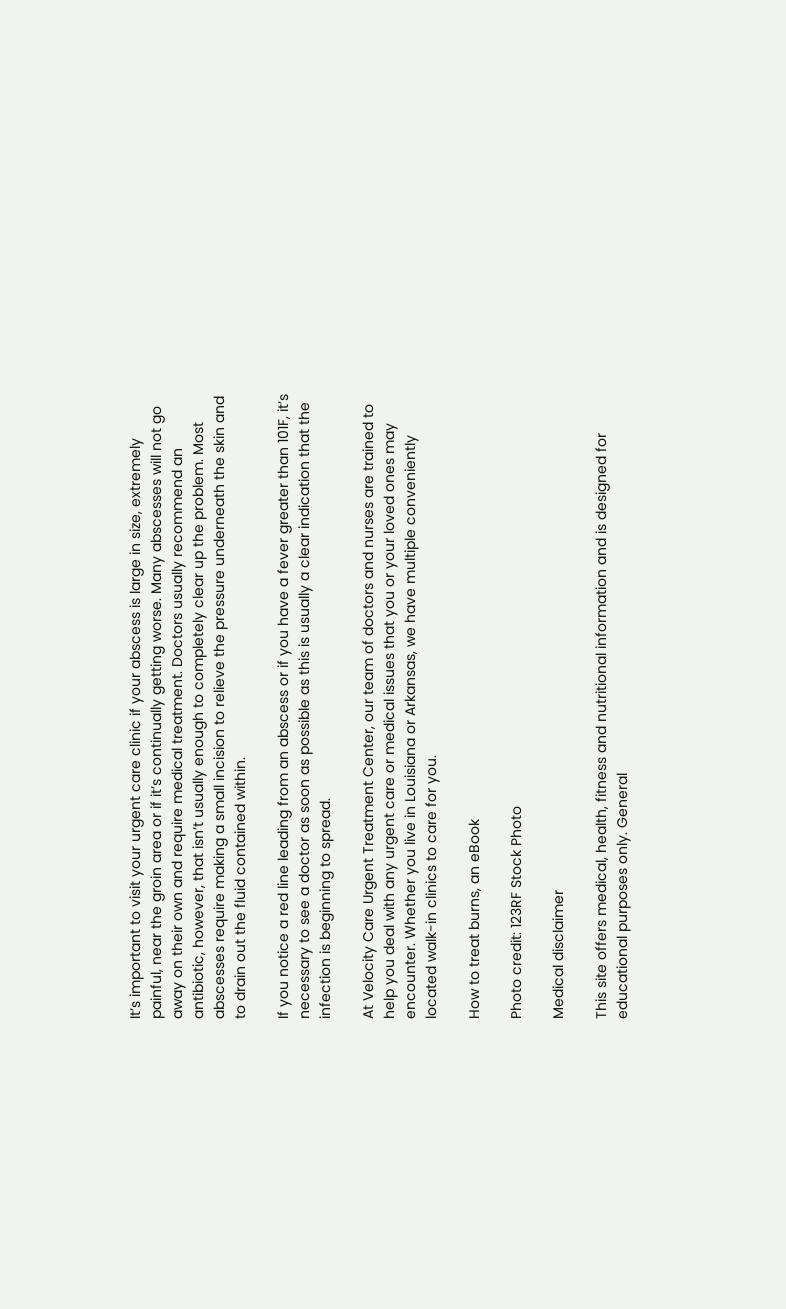It’s important to visit your urgent care clinic if your abscess is large in size, extremely painful, near the groin area or if it’s continually getting worse. Many abscesses will not go away on their own and require medical treatment. Doctors usually recommend an antibiotic, however, that isn’t usually enough to completely clear up the problem. Most abscesses require making a small incision to relieve the pressure underneath the skin and to drain out the fluid contained within.

If you notice a red line leading from an abscess or if you have a fever greater than 101F, it’s necessary to see a doctor as soon as possible as this is usually a clear indication that the infection is beginning to spread.

At Velocity Care Urgent Treatment Center, our team of doctors and nurses are trained to help you deal with any urgent care or medical issues that you or your loved ones may encounter. Whether you live in Louisiana or Arkansas, we have multiple conveniently located walk-in clinics to care for you.

How to treat burns, an eBook

Photo credit: 123RF Stock Photo

Medical disclaimer

This site offers medical, health, fitness and nutritional information and is designed for educational purposes only. General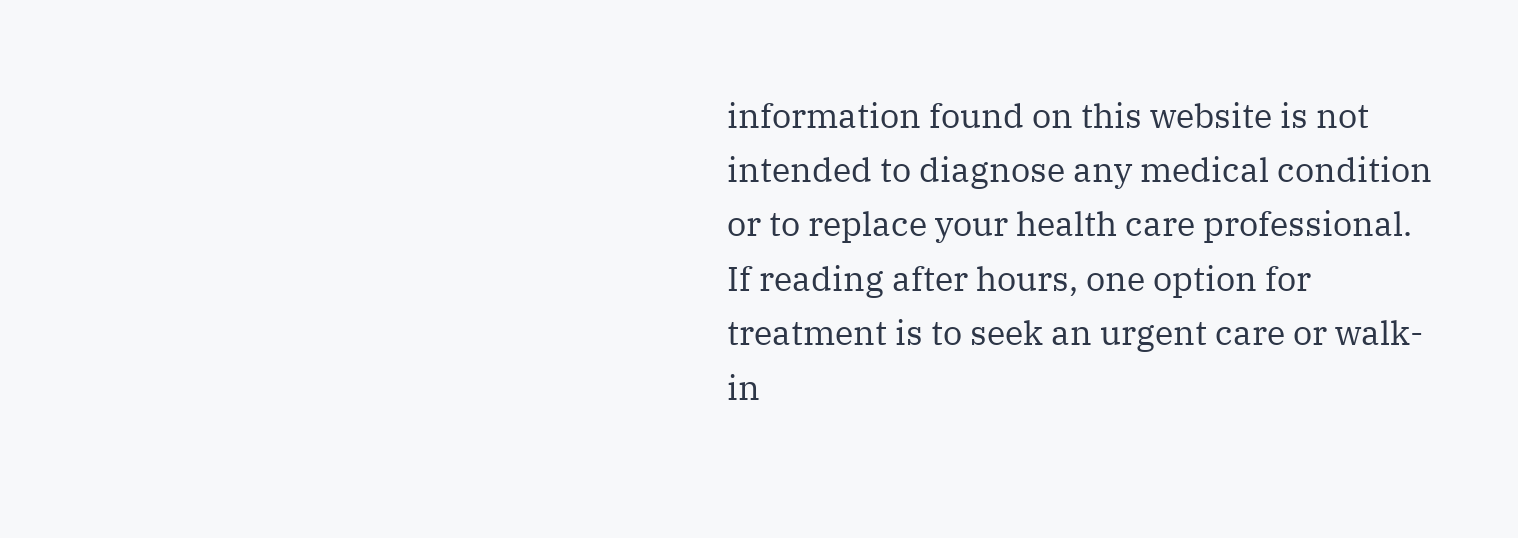information found on this website is not intended to diagnose any medical condition or to replace your health care professional. If reading after hours, one option for treatment is to seek an urgent care or walk-in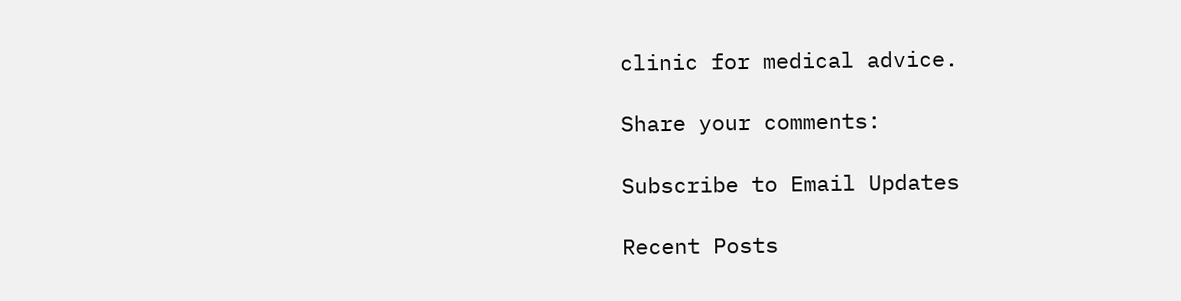clinic for medical advice.

Share your comments:

Subscribe to Email Updates

Recent Posts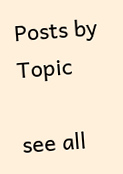Posts by Topic

see all